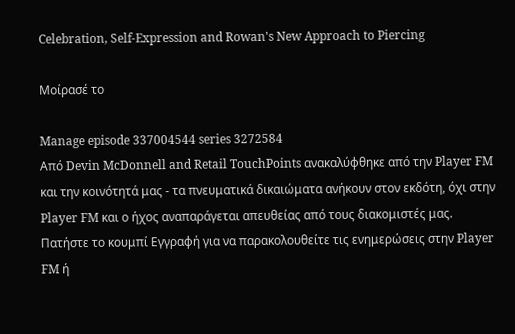Celebration, Self-Expression and Rowan's New Approach to Piercing

Μοίρασέ το

Manage episode 337004544 series 3272584
Από Devin McDonnell and Retail TouchPoints ανακαλύφθηκε από την Player FM και την κοινότητά μας - τα πνευματικά δικαιώματα ανήκουν στον εκδότη, όχι στην Player FM και ο ήχος αναπαράγεται απευθείας από τους διακομιστές μας. Πατήστε το κουμπί Εγγραφή για να παρακολουθείτε τις ενημερώσεις στην Player FM ή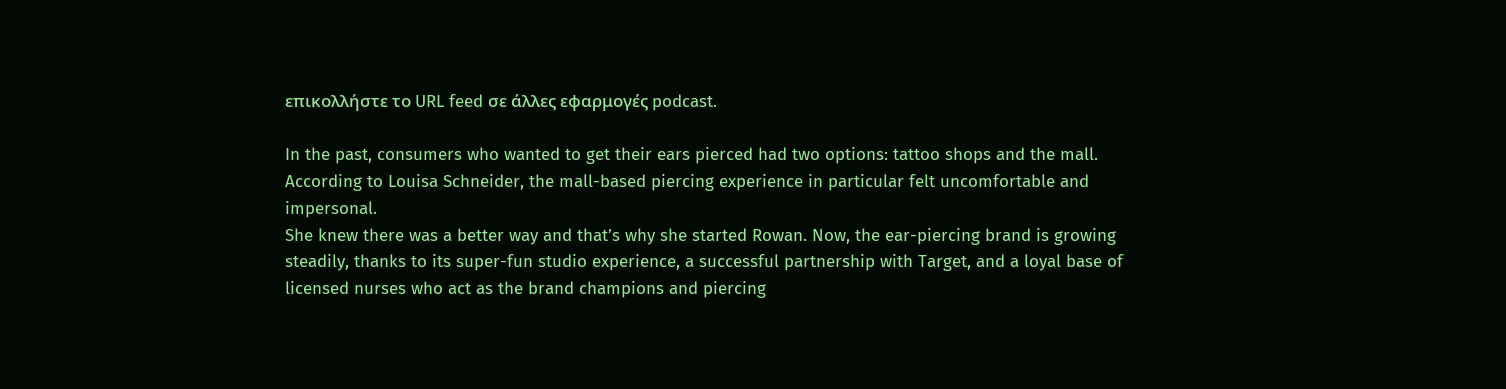επικολλήστε το URL feed σε άλλες εφαρμογές podcast.

In the past, consumers who wanted to get their ears pierced had two options: tattoo shops and the mall. According to Louisa Schneider, the mall-based piercing experience in particular felt uncomfortable and impersonal.
She knew there was a better way and that’s why she started Rowan. Now, the ear-piercing brand is growing steadily, thanks to its super-fun studio experience, a successful partnership with Target, and a loyal base of licensed nurses who act as the brand champions and piercing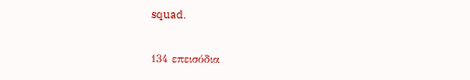squad.

134 επεισόδια